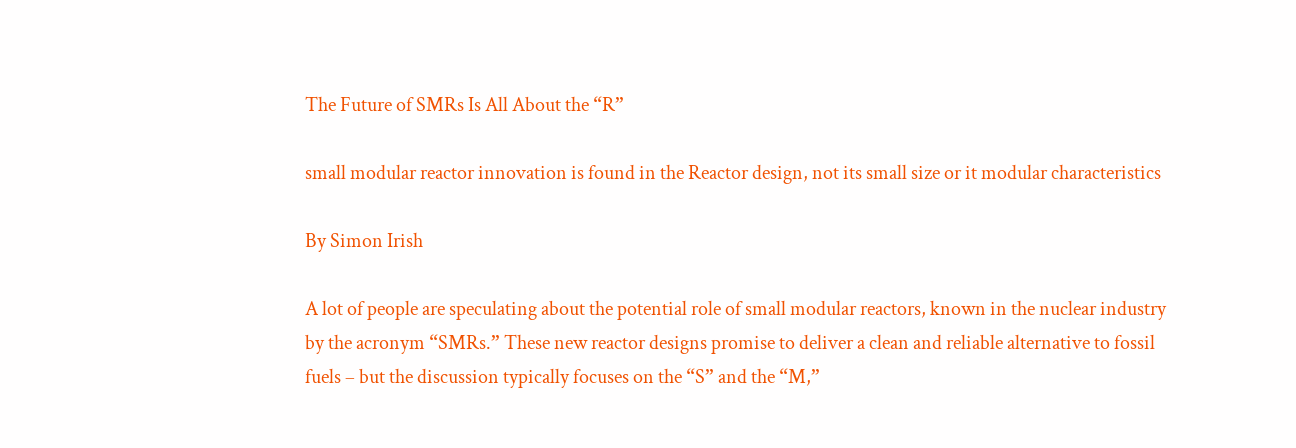The Future of SMRs Is All About the “R”

small modular reactor innovation is found in the Reactor design, not its small size or it modular characteristics

By Simon Irish

A lot of people are speculating about the potential role of small modular reactors, known in the nuclear industry by the acronym “SMRs.” These new reactor designs promise to deliver a clean and reliable alternative to fossil fuels – but the discussion typically focuses on the “S” and the “M,”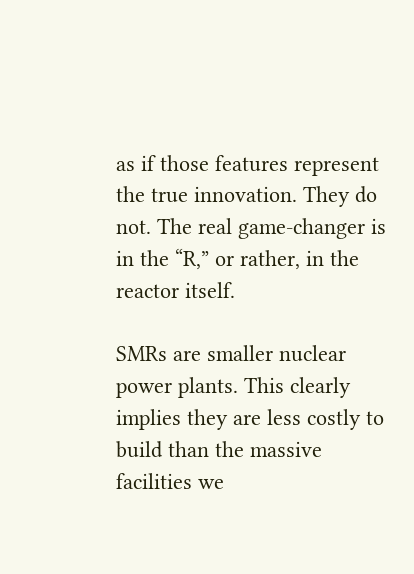as if those features represent the true innovation. They do not. The real game-changer is in the “R,” or rather, in the reactor itself.

SMRs are smaller nuclear power plants. This clearly implies they are less costly to build than the massive facilities we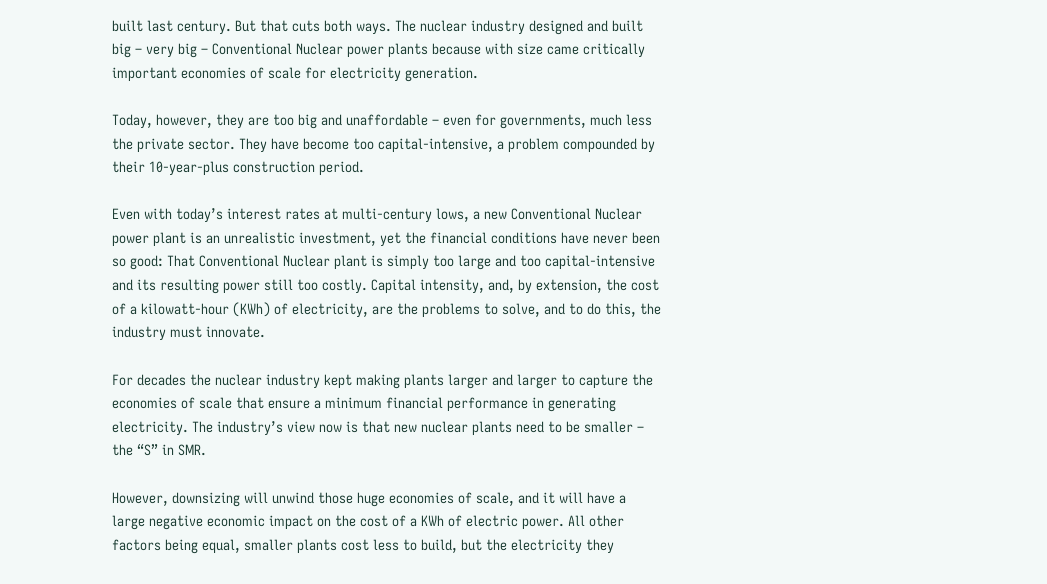built last century. But that cuts both ways. The nuclear industry designed and built big – very big – Conventional Nuclear power plants because with size came critically important economies of scale for electricity generation.

Today, however, they are too big and unaffordable – even for governments, much less the private sector. They have become too capital-intensive, a problem compounded by their 10-year-plus construction period.

Even with today’s interest rates at multi-century lows, a new Conventional Nuclear power plant is an unrealistic investment, yet the financial conditions have never been so good: That Conventional Nuclear plant is simply too large and too capital-intensive and its resulting power still too costly. Capital intensity, and, by extension, the cost of a kilowatt-hour (KWh) of electricity, are the problems to solve, and to do this, the industry must innovate.

For decades the nuclear industry kept making plants larger and larger to capture the economies of scale that ensure a minimum financial performance in generating electricity. The industry’s view now is that new nuclear plants need to be smaller – the “S” in SMR.

However, downsizing will unwind those huge economies of scale, and it will have a large negative economic impact on the cost of a KWh of electric power. All other factors being equal, smaller plants cost less to build, but the electricity they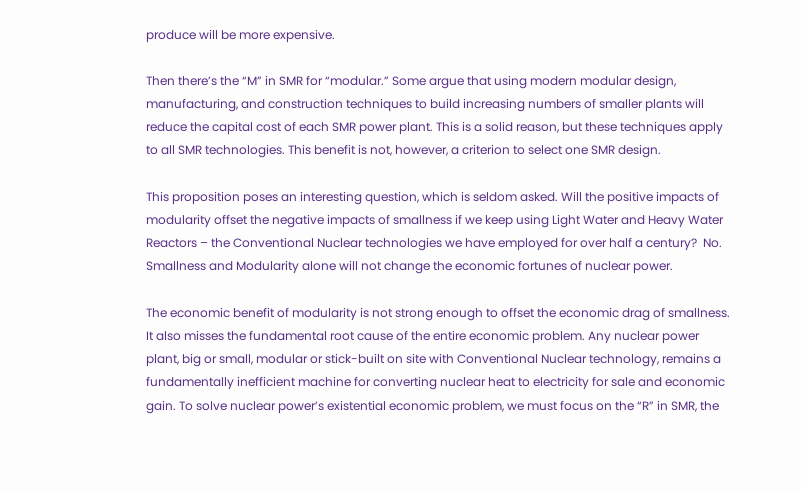produce will be more expensive.

Then there’s the “M” in SMR for “modular.” Some argue that using modern modular design, manufacturing, and construction techniques to build increasing numbers of smaller plants will reduce the capital cost of each SMR power plant. This is a solid reason, but these techniques apply to all SMR technologies. This benefit is not, however, a criterion to select one SMR design.

This proposition poses an interesting question, which is seldom asked. Will the positive impacts of modularity offset the negative impacts of smallness if we keep using Light Water and Heavy Water Reactors – the Conventional Nuclear technologies we have employed for over half a century?  No. Smallness and Modularity alone will not change the economic fortunes of nuclear power.

The economic benefit of modularity is not strong enough to offset the economic drag of smallness. It also misses the fundamental root cause of the entire economic problem. Any nuclear power plant, big or small, modular or stick-built on site with Conventional Nuclear technology, remains a fundamentally inefficient machine for converting nuclear heat to electricity for sale and economic gain. To solve nuclear power’s existential economic problem, we must focus on the “R” in SMR, the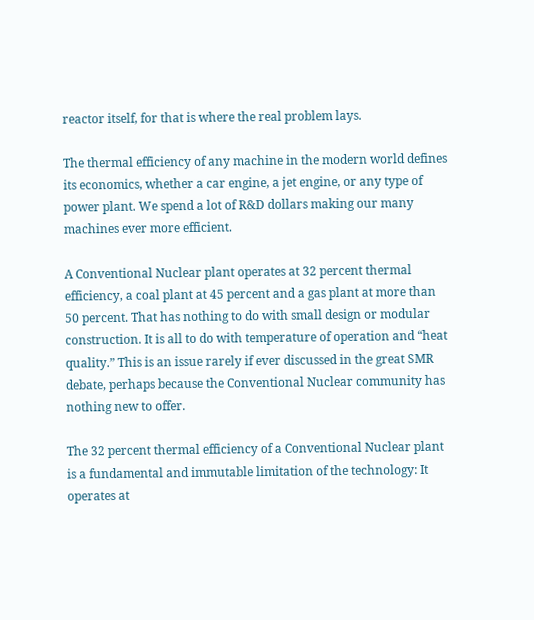reactor itself, for that is where the real problem lays.

The thermal efficiency of any machine in the modern world defines its economics, whether a car engine, a jet engine, or any type of power plant. We spend a lot of R&D dollars making our many machines ever more efficient.

A Conventional Nuclear plant operates at 32 percent thermal efficiency, a coal plant at 45 percent and a gas plant at more than 50 percent. That has nothing to do with small design or modular construction. It is all to do with temperature of operation and “heat quality.” This is an issue rarely if ever discussed in the great SMR debate, perhaps because the Conventional Nuclear community has nothing new to offer.

The 32 percent thermal efficiency of a Conventional Nuclear plant is a fundamental and immutable limitation of the technology: It operates at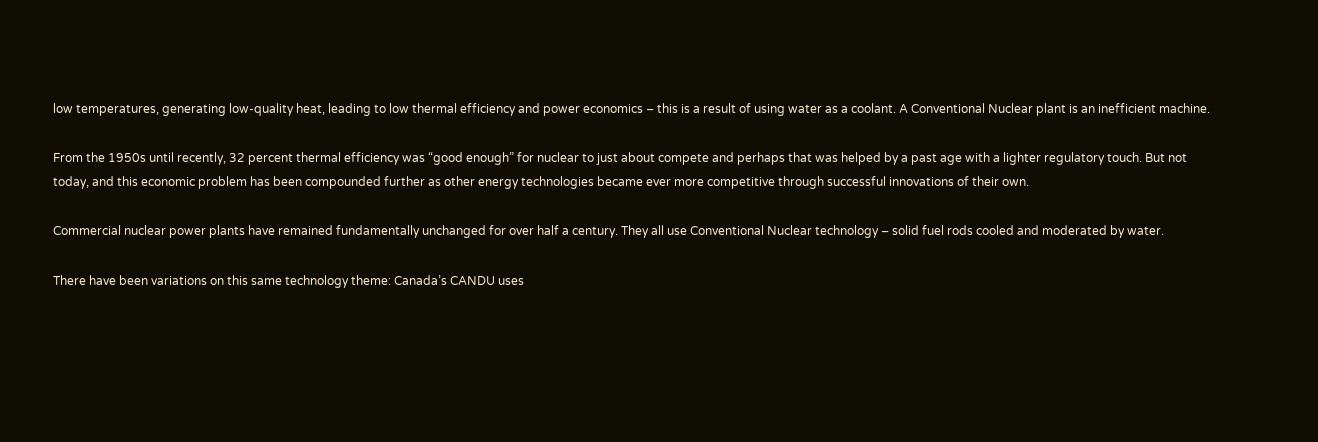low temperatures, generating low-quality heat, leading to low thermal efficiency and power economics – this is a result of using water as a coolant. A Conventional Nuclear plant is an inefficient machine.

From the 1950s until recently, 32 percent thermal efficiency was “good enough” for nuclear to just about compete and perhaps that was helped by a past age with a lighter regulatory touch. But not today, and this economic problem has been compounded further as other energy technologies became ever more competitive through successful innovations of their own.

Commercial nuclear power plants have remained fundamentally unchanged for over half a century. They all use Conventional Nuclear technology – solid fuel rods cooled and moderated by water.

There have been variations on this same technology theme: Canada’s CANDU uses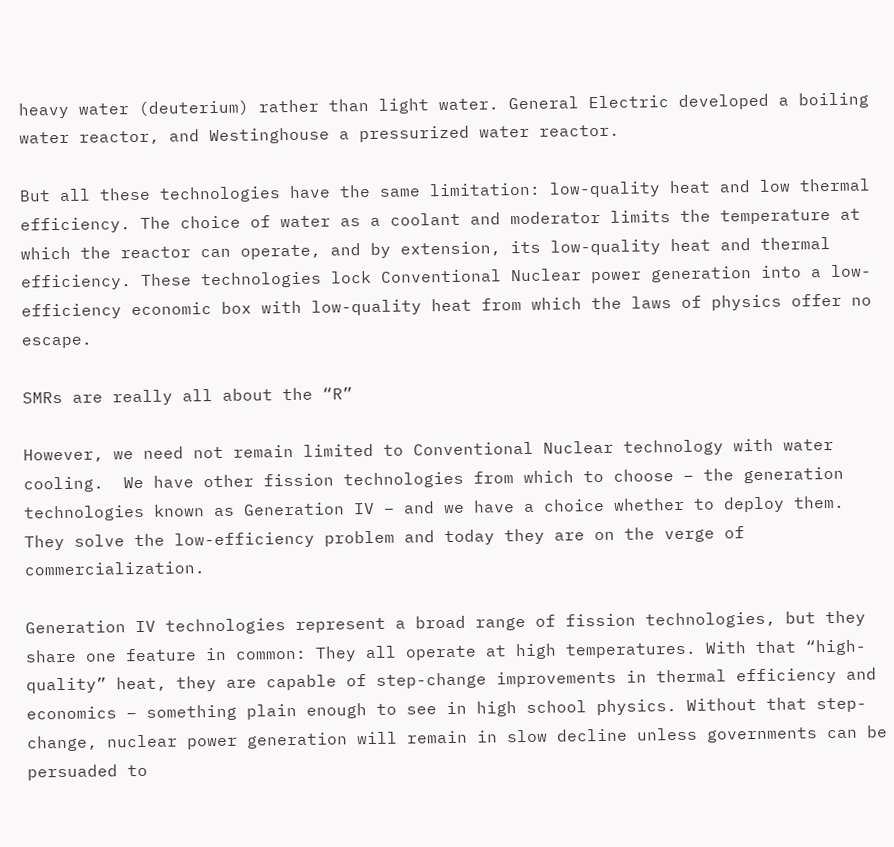heavy water (deuterium) rather than light water. General Electric developed a boiling water reactor, and Westinghouse a pressurized water reactor.

But all these technologies have the same limitation: low-quality heat and low thermal efficiency. The choice of water as a coolant and moderator limits the temperature at which the reactor can operate, and by extension, its low-quality heat and thermal efficiency. These technologies lock Conventional Nuclear power generation into a low-efficiency economic box with low-quality heat from which the laws of physics offer no escape.

SMRs are really all about the “R”

However, we need not remain limited to Conventional Nuclear technology with water cooling.  We have other fission technologies from which to choose – the generation technologies known as Generation IV – and we have a choice whether to deploy them. They solve the low-efficiency problem and today they are on the verge of commercialization.

Generation IV technologies represent a broad range of fission technologies, but they share one feature in common: They all operate at high temperatures. With that “high-quality” heat, they are capable of step-change improvements in thermal efficiency and economics – something plain enough to see in high school physics. Without that step-change, nuclear power generation will remain in slow decline unless governments can be persuaded to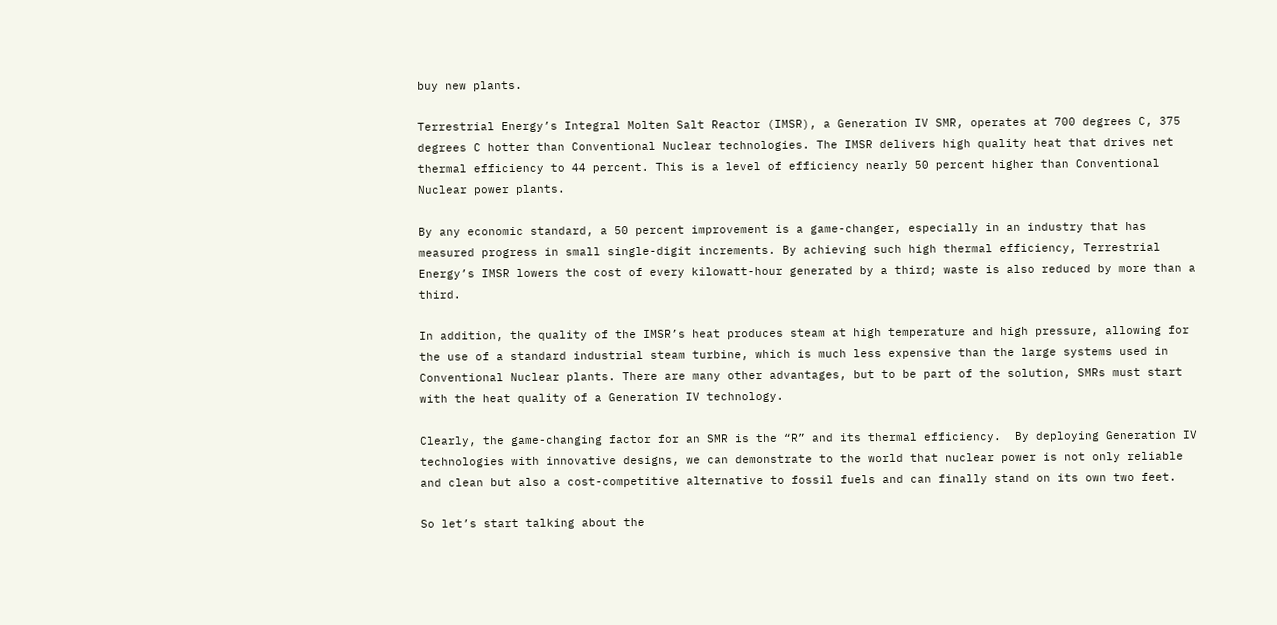buy new plants.

Terrestrial Energy’s Integral Molten Salt Reactor (IMSR), a Generation IV SMR, operates at 700 degrees C, 375 degrees C hotter than Conventional Nuclear technologies. The IMSR delivers high quality heat that drives net thermal efficiency to 44 percent. This is a level of efficiency nearly 50 percent higher than Conventional Nuclear power plants.

By any economic standard, a 50 percent improvement is a game-changer, especially in an industry that has measured progress in small single-digit increments. By achieving such high thermal efficiency, Terrestrial Energy’s IMSR lowers the cost of every kilowatt-hour generated by a third; waste is also reduced by more than a third.

In addition, the quality of the IMSR’s heat produces steam at high temperature and high pressure, allowing for the use of a standard industrial steam turbine, which is much less expensive than the large systems used in Conventional Nuclear plants. There are many other advantages, but to be part of the solution, SMRs must start with the heat quality of a Generation IV technology.

Clearly, the game-changing factor for an SMR is the “R” and its thermal efficiency.  By deploying Generation IV technologies with innovative designs, we can demonstrate to the world that nuclear power is not only reliable and clean but also a cost-competitive alternative to fossil fuels and can finally stand on its own two feet.

So let’s start talking about the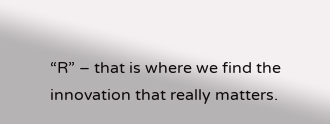“R” – that is where we find the innovation that really matters.